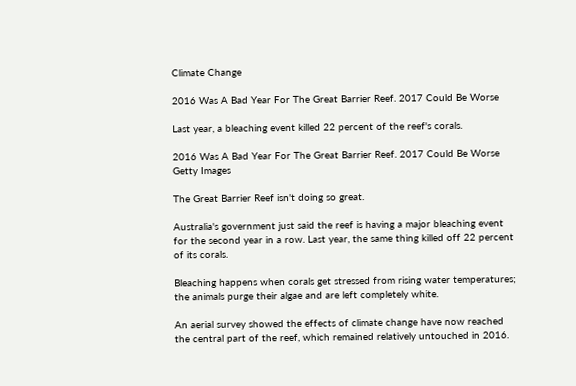Climate Change

2016 Was A Bad Year For The Great Barrier Reef. 2017 Could Be Worse

Last year, a bleaching event killed 22 percent of the reef's corals.

2016 Was A Bad Year For The Great Barrier Reef. 2017 Could Be Worse
Getty Images

The Great Barrier Reef isn't doing so great.

Australia's government just said the reef is having a major bleaching event for the second year in a row. Last year, the same thing killed off 22 percent of its corals.

Bleaching happens when corals get stressed from rising water temperatures; the animals purge their algae and are left completely white.

An aerial survey showed the effects of climate change have now reached the central part of the reef, which remained relatively untouched in 2016.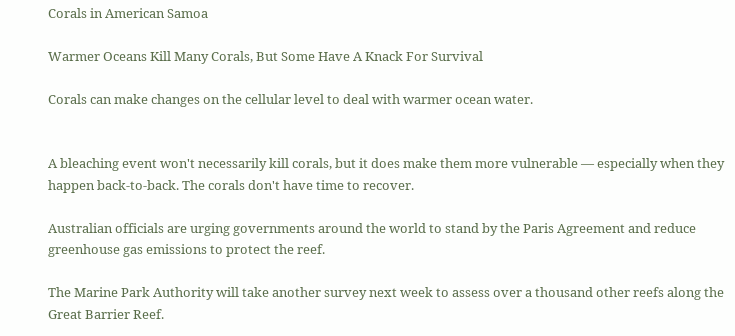Corals in American Samoa

Warmer Oceans Kill Many Corals, But Some Have A Knack For Survival

Corals can make changes on the cellular level to deal with warmer ocean water.


A bleaching event won't necessarily kill corals, but it does make them more vulnerable — especially when they happen back-to-back. The corals don't have time to recover.

Australian officials are urging governments around the world to stand by the Paris Agreement and reduce greenhouse gas emissions to protect the reef.

The Marine Park Authority will take another survey next week to assess over a thousand other reefs along the Great Barrier Reef.